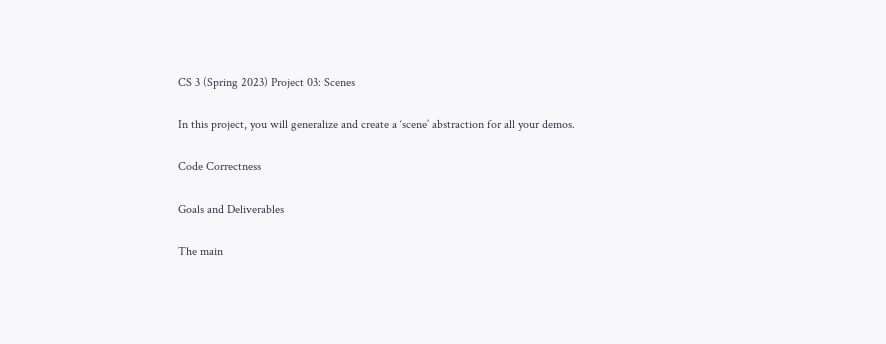CS 3 (Spring 2023) Project 03: Scenes

In this project, you will generalize and create a ‘scene’ abstraction for all your demos.

Code Correctness

Goals and Deliverables

The main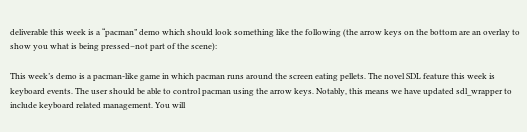deliverable this week is a “pacman” demo which should look something like the following (the arrow keys on the bottom are an overlay to show you what is being pressed–not part of the scene):

This week’s demo is a pacman-like game in which pacman runs around the screen eating pellets. The novel SDL feature this week is keyboard events. The user should be able to control pacman using the arrow keys. Notably, this means we have updated sdl_wrapper to include keyboard related management. You will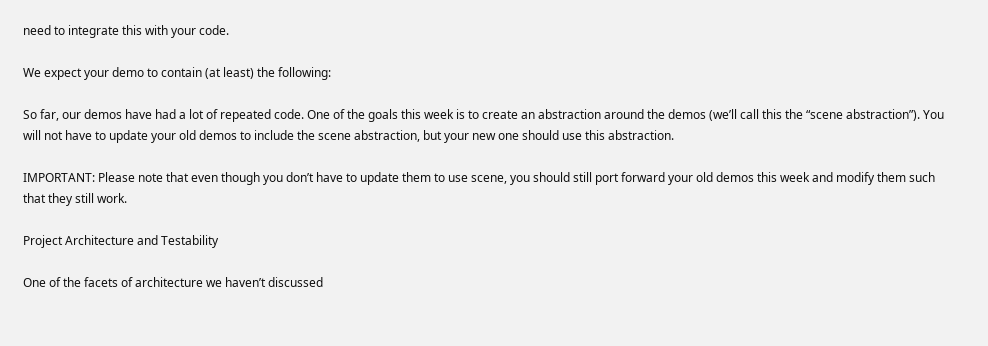need to integrate this with your code.

We expect your demo to contain (at least) the following:

So far, our demos have had a lot of repeated code. One of the goals this week is to create an abstraction around the demos (we’ll call this the “scene abstraction”). You will not have to update your old demos to include the scene abstraction, but your new one should use this abstraction.

IMPORTANT: Please note that even though you don’t have to update them to use scene, you should still port forward your old demos this week and modify them such that they still work.

Project Architecture and Testability

One of the facets of architecture we haven’t discussed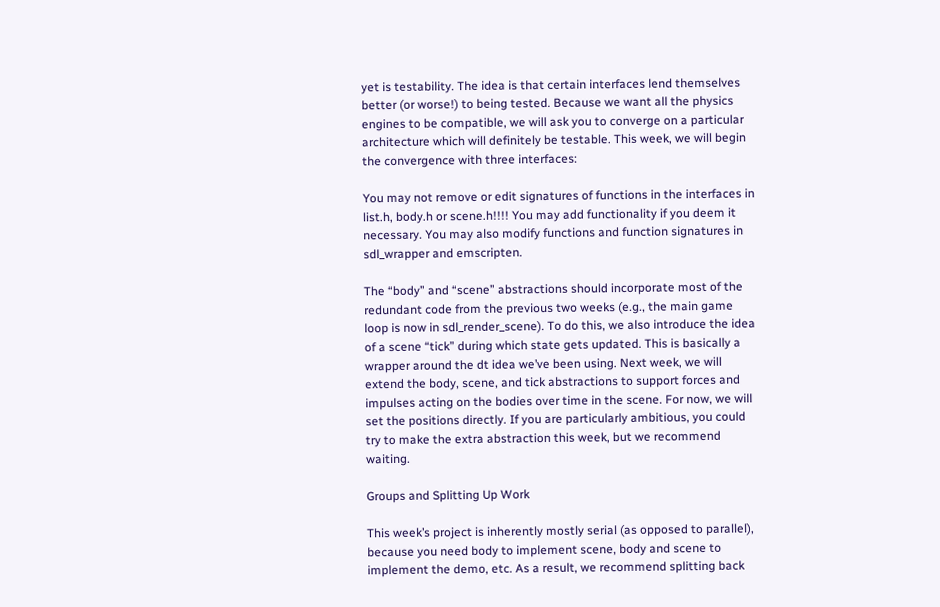yet is testability. The idea is that certain interfaces lend themselves better (or worse!) to being tested. Because we want all the physics engines to be compatible, we will ask you to converge on a particular architecture which will definitely be testable. This week, we will begin the convergence with three interfaces:

You may not remove or edit signatures of functions in the interfaces in list.h, body.h or scene.h!!!! You may add functionality if you deem it necessary. You may also modify functions and function signatures in sdl_wrapper and emscripten.

The “body” and “scene” abstractions should incorporate most of the redundant code from the previous two weeks (e.g., the main game loop is now in sdl_render_scene). To do this, we also introduce the idea of a scene “tick” during which state gets updated. This is basically a wrapper around the dt idea we’ve been using. Next week, we will extend the body, scene, and tick abstractions to support forces and impulses acting on the bodies over time in the scene. For now, we will set the positions directly. If you are particularly ambitious, you could try to make the extra abstraction this week, but we recommend waiting.

Groups and Splitting Up Work

This week’s project is inherently mostly serial (as opposed to parallel), because you need body to implement scene, body and scene to implement the demo, etc. As a result, we recommend splitting back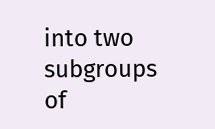into two subgroups of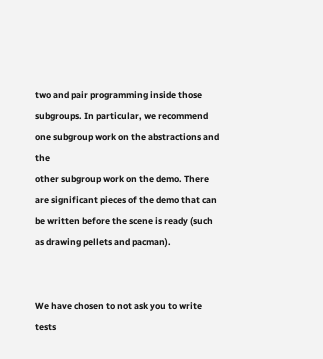two and pair programming inside those subgroups. In particular, we recommend one subgroup work on the abstractions and the
other subgroup work on the demo. There are significant pieces of the demo that can be written before the scene is ready (such as drawing pellets and pacman).


We have chosen to not ask you to write tests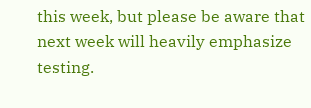this week, but please be aware that next week will heavily emphasize testing.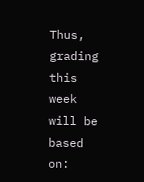Thus, grading this week will be based on: